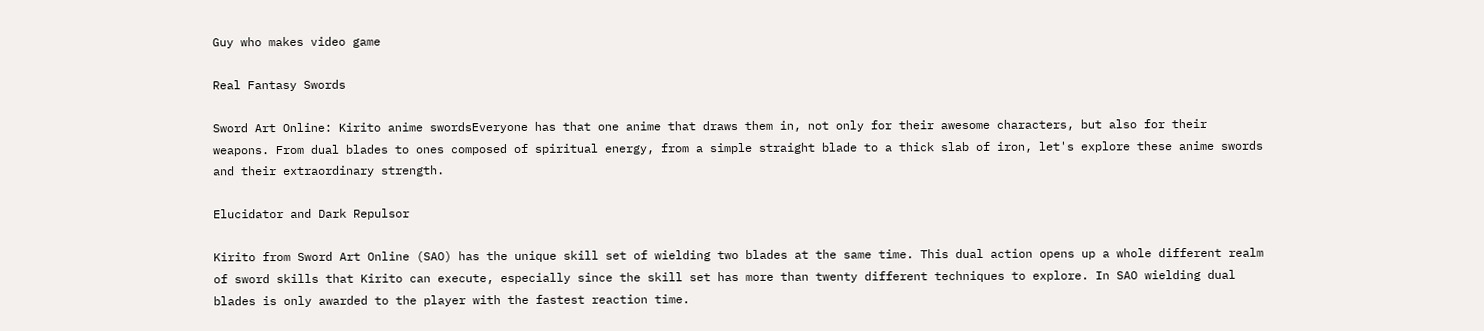Guy who makes video game

Real Fantasy Swords

Sword Art Online: Kirito anime swordsEveryone has that one anime that draws them in, not only for their awesome characters, but also for their weapons. From dual blades to ones composed of spiritual energy, from a simple straight blade to a thick slab of iron, let's explore these anime swords and their extraordinary strength.

Elucidator and Dark Repulsor

Kirito from Sword Art Online (SAO) has the unique skill set of wielding two blades at the same time. This dual action opens up a whole different realm of sword skills that Kirito can execute, especially since the skill set has more than twenty different techniques to explore. In SAO wielding dual blades is only awarded to the player with the fastest reaction time.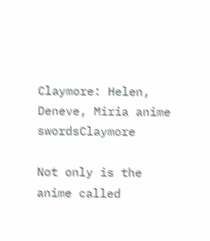Claymore: Helen, Deneve, Miria anime swordsClaymore

Not only is the anime called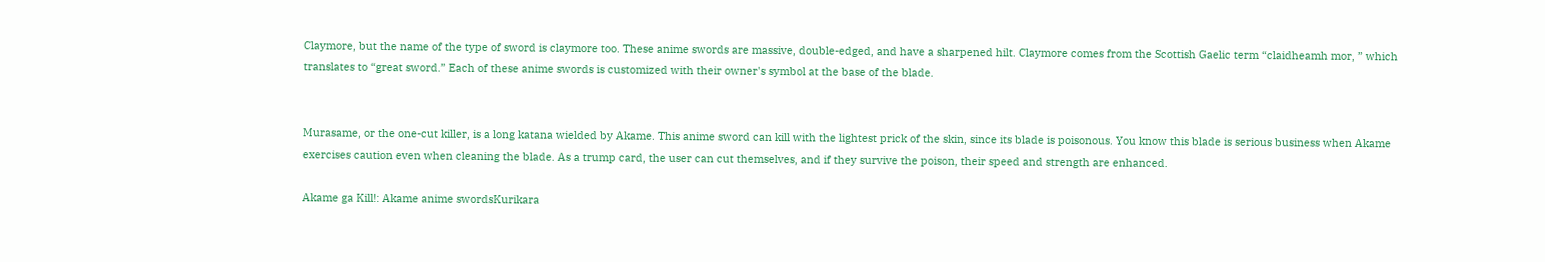Claymore, but the name of the type of sword is claymore too. These anime swords are massive, double-edged, and have a sharpened hilt. Claymore comes from the Scottish Gaelic term “claidheamh mor, ” which translates to “great sword.” Each of these anime swords is customized with their owner's symbol at the base of the blade.


Murasame, or the one-cut killer, is a long katana wielded by Akame. This anime sword can kill with the lightest prick of the skin, since its blade is poisonous. You know this blade is serious business when Akame exercises caution even when cleaning the blade. As a trump card, the user can cut themselves, and if they survive the poison, their speed and strength are enhanced.

Akame ga Kill!: Akame anime swordsKurikara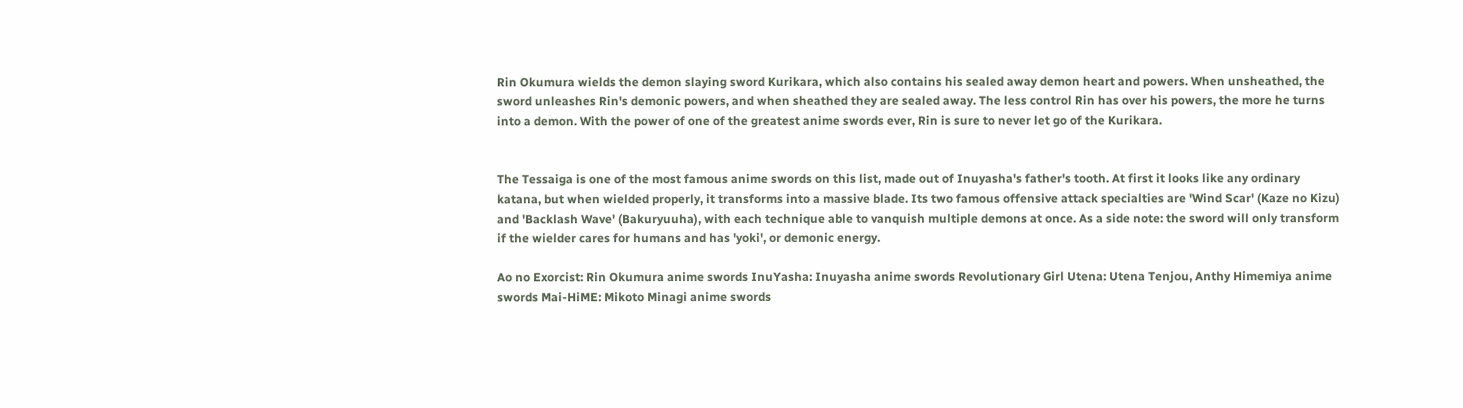Rin Okumura wields the demon slaying sword Kurikara, which also contains his sealed away demon heart and powers. When unsheathed, the sword unleashes Rin's demonic powers, and when sheathed they are sealed away. The less control Rin has over his powers, the more he turns into a demon. With the power of one of the greatest anime swords ever, Rin is sure to never let go of the Kurikara.


The Tessaiga is one of the most famous anime swords on this list, made out of Inuyasha's father's tooth. At first it looks like any ordinary katana, but when wielded properly, it transforms into a massive blade. Its two famous offensive attack specialties are 'Wind Scar' (Kaze no Kizu) and 'Backlash Wave' (Bakuryuuha), with each technique able to vanquish multiple demons at once. As a side note: the sword will only transform if the wielder cares for humans and has 'yoki', or demonic energy.

Ao no Exorcist: Rin Okumura anime swords InuYasha: Inuyasha anime swords Revolutionary Girl Utena: Utena Tenjou, Anthy Himemiya anime swords Mai-HiME: Mikoto Minagi anime swords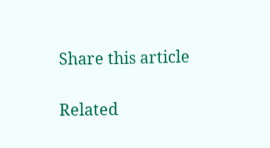Share this article

Related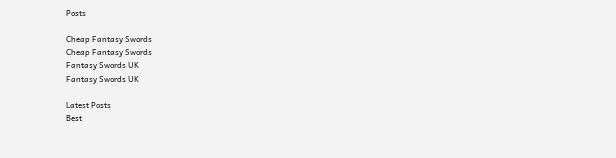Posts

Cheap Fantasy Swords
Cheap Fantasy Swords
Fantasy Swords UK
Fantasy Swords UK

Latest Posts
Best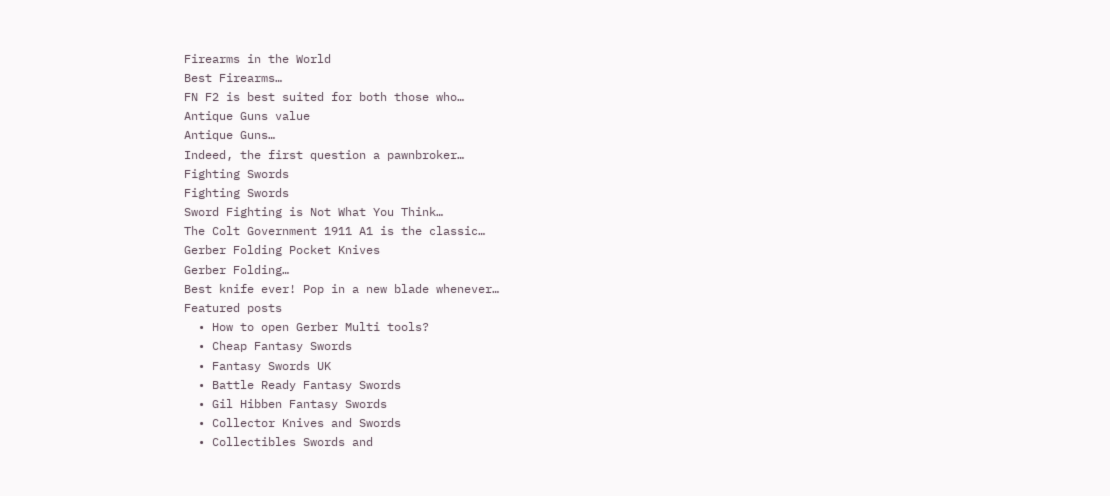Firearms in the World
Best Firearms…
FN F2 is best suited for both those who…
Antique Guns value
Antique Guns…
Indeed, the first question a pawnbroker…
Fighting Swords
Fighting Swords
Sword Fighting is Not What You Think…
The Colt Government 1911 A1 is the classic…
Gerber Folding Pocket Knives
Gerber Folding…
Best knife ever! Pop in a new blade whenever…
Featured posts
  • How to open Gerber Multi tools?
  • Cheap Fantasy Swords
  • Fantasy Swords UK
  • Battle Ready Fantasy Swords
  • Gil Hibben Fantasy Swords
  • Collector Knives and Swords
  • Collectibles Swords and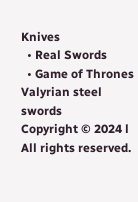Knives
  • Real Swords
  • Game of Thrones Valyrian steel swords
Copyright © 2024 l All rights reserved.